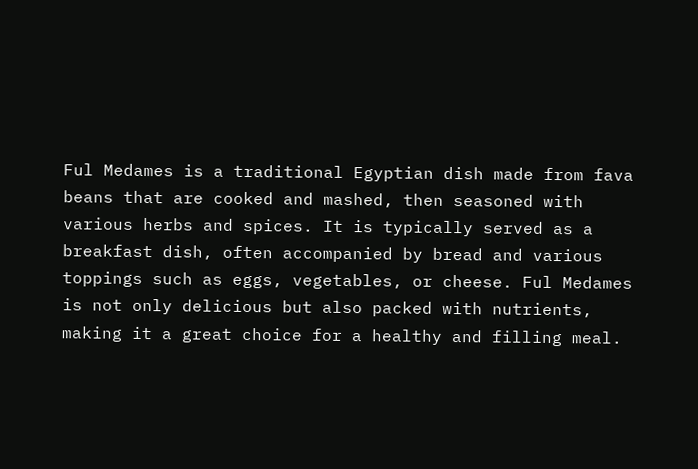Ful Medames is a traditional Egyptian dish made from fava beans that are cooked and mashed, then seasoned with various herbs and spices. It is typically served as a breakfast dish, often accompanied by bread and various toppings such as eggs, vegetables, or cheese. Ful Medames is not only delicious but also packed with nutrients, making it a great choice for a healthy and filling meal.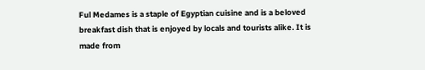Ful Medames is a staple of Egyptian cuisine and is a beloved breakfast dish that is enjoyed by locals and tourists alike. It is made from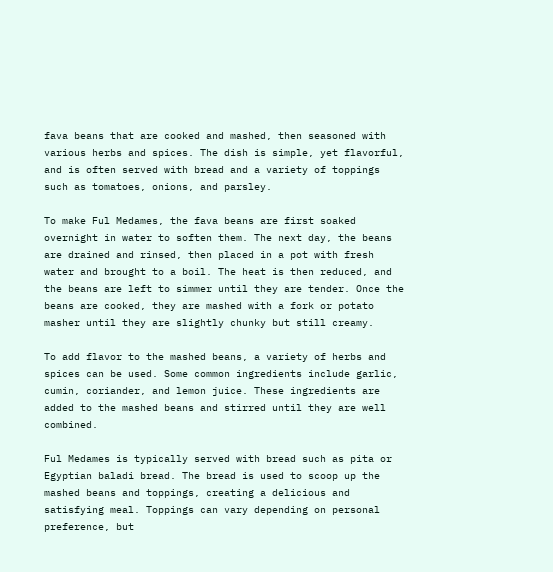fava beans that are cooked and mashed, then seasoned with various herbs and spices. The dish is simple, yet flavorful, and is often served with bread and a variety of toppings such as tomatoes, onions, and parsley.

To make Ful Medames, the fava beans are first soaked overnight in water to soften them. The next day, the beans are drained and rinsed, then placed in a pot with fresh water and brought to a boil. The heat is then reduced, and the beans are left to simmer until they are tender. Once the beans are cooked, they are mashed with a fork or potato masher until they are slightly chunky but still creamy.

To add flavor to the mashed beans, a variety of herbs and spices can be used. Some common ingredients include garlic, cumin, coriander, and lemon juice. These ingredients are added to the mashed beans and stirred until they are well combined.

Ful Medames is typically served with bread such as pita or Egyptian baladi bread. The bread is used to scoop up the mashed beans and toppings, creating a delicious and satisfying meal. Toppings can vary depending on personal preference, but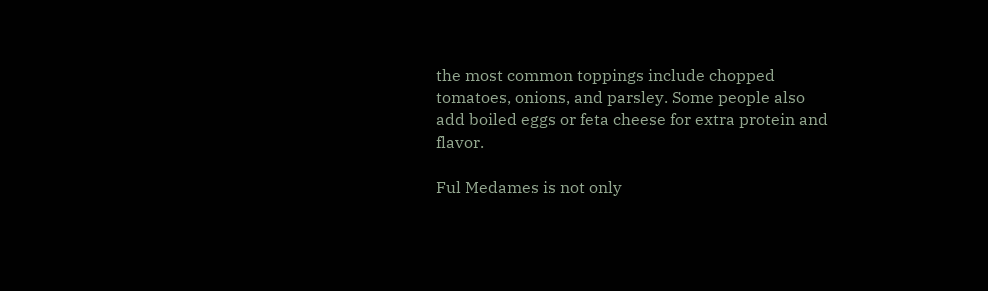the most common toppings include chopped tomatoes, onions, and parsley. Some people also add boiled eggs or feta cheese for extra protein and flavor.

Ful Medames is not only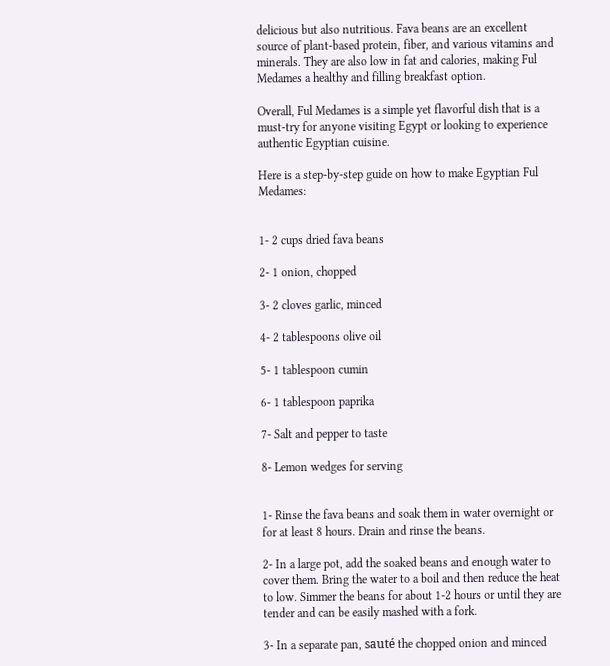delicious but also nutritious. Fava beans are an excellent source of plant-based protein, fiber, and various vitamins and minerals. They are also low in fat and calories, making Ful Medames a healthy and filling breakfast option.

Overall, Ful Medames is a simple yet flavorful dish that is a must-try for anyone visiting Egypt or looking to experience authentic Egyptian cuisine.

Here is a step-by-step guide on how to make Egyptian Ful Medames:


1- 2 cups dried fava beans

2- 1 onion, chopped

3- 2 cloves garlic, minced

4- 2 tablespoons olive oil

5- 1 tablespoon cumin

6- 1 tablespoon paprika

7- Salt and pepper to taste

8- Lemon wedges for serving


1- Rinse the fava beans and soak them in water overnight or for at least 8 hours. Drain and rinse the beans.

2- In a large pot, add the soaked beans and enough water to cover them. Bring the water to a boil and then reduce the heat to low. Simmer the beans for about 1-2 hours or until they are tender and can be easily mashed with a fork.

3- In a separate pan, sauté the chopped onion and minced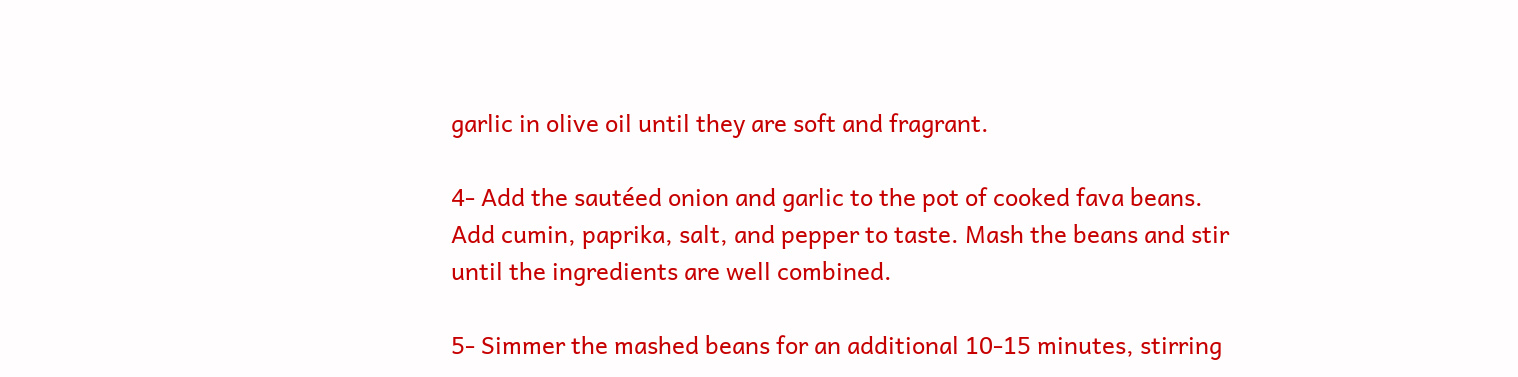garlic in olive oil until they are soft and fragrant.

4- Add the sautéed onion and garlic to the pot of cooked fava beans. Add cumin, paprika, salt, and pepper to taste. Mash the beans and stir until the ingredients are well combined.

5- Simmer the mashed beans for an additional 10-15 minutes, stirring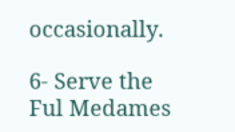occasionally.

6- Serve the Ful Medames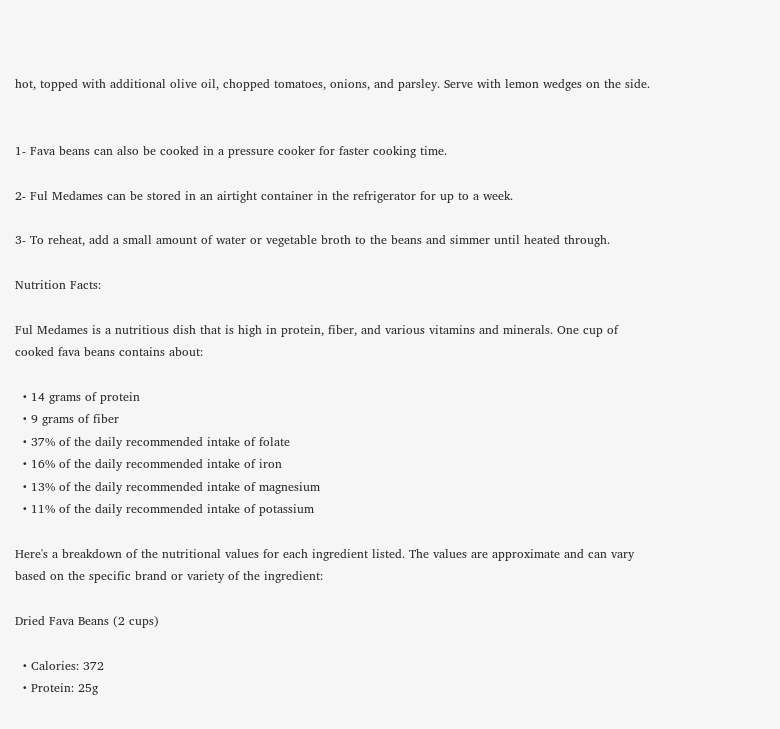hot, topped with additional olive oil, chopped tomatoes, onions, and parsley. Serve with lemon wedges on the side.


1- Fava beans can also be cooked in a pressure cooker for faster cooking time.

2- Ful Medames can be stored in an airtight container in the refrigerator for up to a week.

3- To reheat, add a small amount of water or vegetable broth to the beans and simmer until heated through.

Nutrition Facts:

Ful Medames is a nutritious dish that is high in protein, fiber, and various vitamins and minerals. One cup of cooked fava beans contains about:

  • 14 grams of protein
  • 9 grams of fiber
  • 37% of the daily recommended intake of folate
  • 16% of the daily recommended intake of iron
  • 13% of the daily recommended intake of magnesium
  • 11% of the daily recommended intake of potassium

Here's a breakdown of the nutritional values for each ingredient listed. The values are approximate and can vary based on the specific brand or variety of the ingredient:

Dried Fava Beans (2 cups)

  • Calories: 372
  • Protein: 25g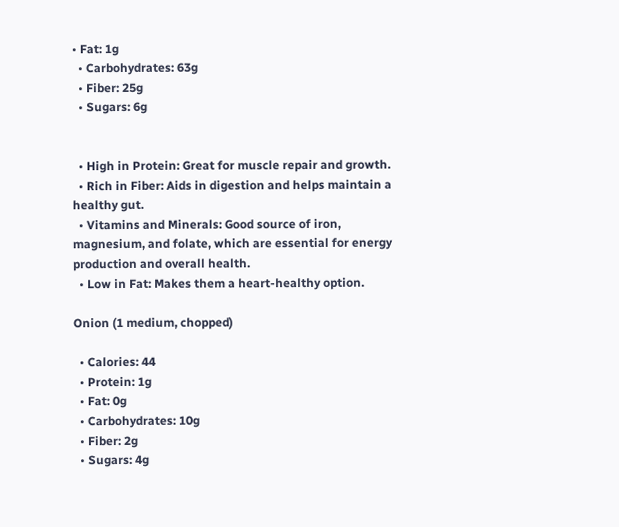• Fat: 1g
  • Carbohydrates: 63g
  • Fiber: 25g
  • Sugars: 6g


  • High in Protein: Great for muscle repair and growth.
  • Rich in Fiber: Aids in digestion and helps maintain a healthy gut.
  • Vitamins and Minerals: Good source of iron, magnesium, and folate, which are essential for energy production and overall health.
  • Low in Fat: Makes them a heart-healthy option.

Onion (1 medium, chopped)

  • Calories: 44
  • Protein: 1g
  • Fat: 0g
  • Carbohydrates: 10g
  • Fiber: 2g
  • Sugars: 4g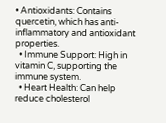• Antioxidants: Contains quercetin, which has anti-inflammatory and antioxidant properties.
  • Immune Support: High in vitamin C, supporting the immune system.
  • Heart Health: Can help reduce cholesterol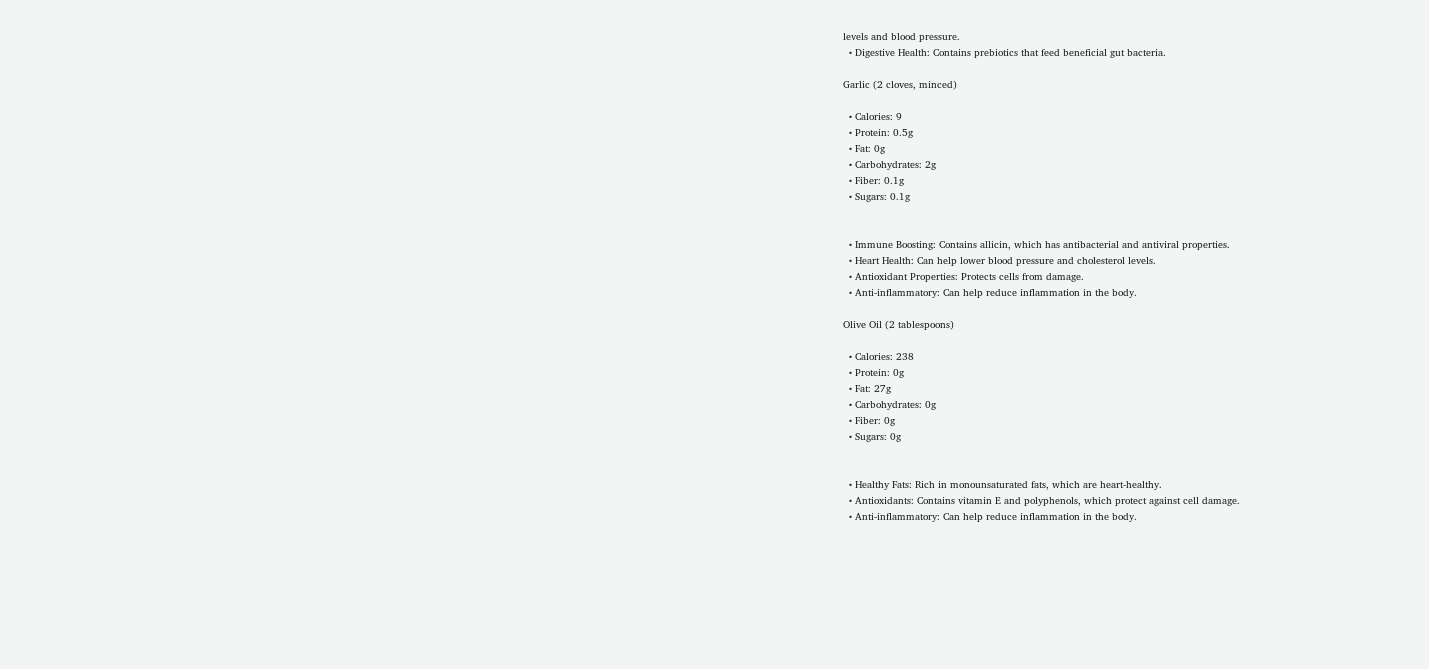levels and blood pressure.
  • Digestive Health: Contains prebiotics that feed beneficial gut bacteria.

Garlic (2 cloves, minced)

  • Calories: 9
  • Protein: 0.5g
  • Fat: 0g
  • Carbohydrates: 2g
  • Fiber: 0.1g
  • Sugars: 0.1g


  • Immune Boosting: Contains allicin, which has antibacterial and antiviral properties.
  • Heart Health: Can help lower blood pressure and cholesterol levels.
  • Antioxidant Properties: Protects cells from damage.
  • Anti-inflammatory: Can help reduce inflammation in the body.

Olive Oil (2 tablespoons)

  • Calories: 238
  • Protein: 0g
  • Fat: 27g
  • Carbohydrates: 0g
  • Fiber: 0g
  • Sugars: 0g


  • Healthy Fats: Rich in monounsaturated fats, which are heart-healthy.
  • Antioxidants: Contains vitamin E and polyphenols, which protect against cell damage.
  • Anti-inflammatory: Can help reduce inflammation in the body.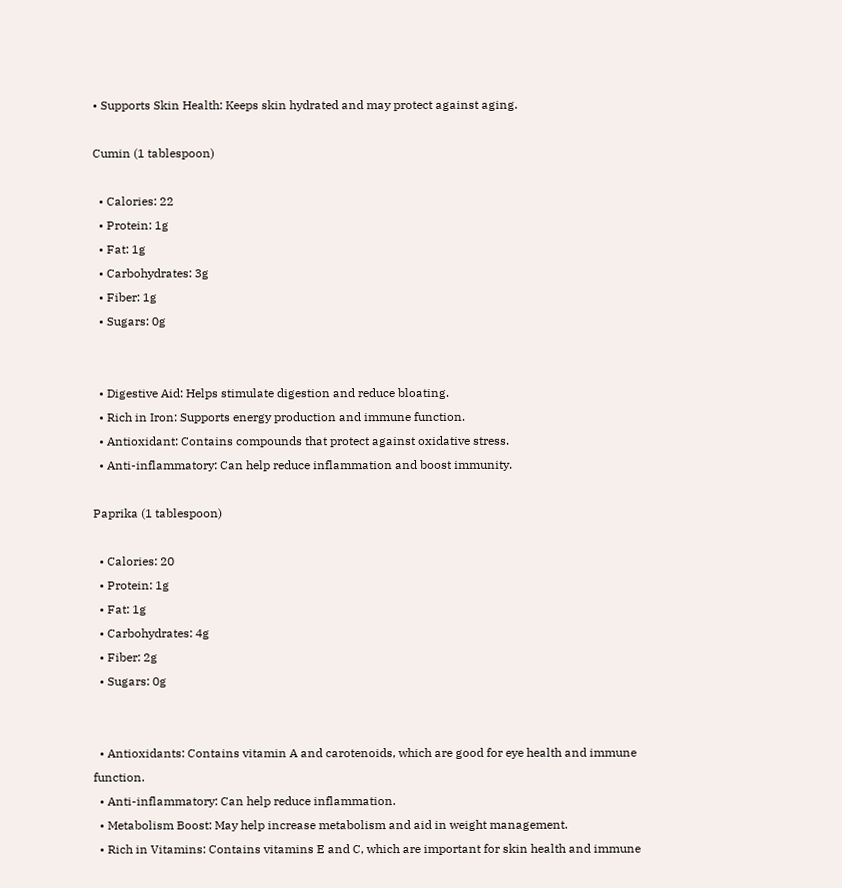• Supports Skin Health: Keeps skin hydrated and may protect against aging.

Cumin (1 tablespoon)

  • Calories: 22
  • Protein: 1g
  • Fat: 1g
  • Carbohydrates: 3g
  • Fiber: 1g
  • Sugars: 0g


  • Digestive Aid: Helps stimulate digestion and reduce bloating.
  • Rich in Iron: Supports energy production and immune function.
  • Antioxidant: Contains compounds that protect against oxidative stress.
  • Anti-inflammatory: Can help reduce inflammation and boost immunity.

Paprika (1 tablespoon)

  • Calories: 20
  • Protein: 1g
  • Fat: 1g
  • Carbohydrates: 4g
  • Fiber: 2g
  • Sugars: 0g


  • Antioxidants: Contains vitamin A and carotenoids, which are good for eye health and immune function.
  • Anti-inflammatory: Can help reduce inflammation.
  • Metabolism Boost: May help increase metabolism and aid in weight management.
  • Rich in Vitamins: Contains vitamins E and C, which are important for skin health and immune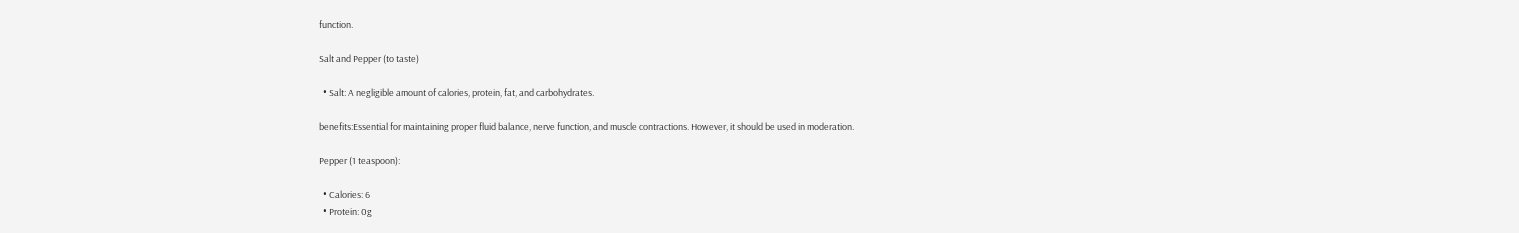function.

Salt and Pepper (to taste)

  • Salt: A negligible amount of calories, protein, fat, and carbohydrates.

benefits:Essential for maintaining proper fluid balance, nerve function, and muscle contractions. However, it should be used in moderation.

Pepper (1 teaspoon):

  • Calories: 6
  • Protein: 0g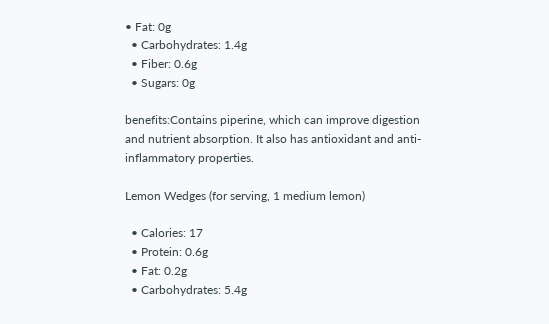• Fat: 0g
  • Carbohydrates: 1.4g
  • Fiber: 0.6g
  • Sugars: 0g

benefits:Contains piperine, which can improve digestion and nutrient absorption. It also has antioxidant and anti-inflammatory properties.

Lemon Wedges (for serving, 1 medium lemon)

  • Calories: 17
  • Protein: 0.6g
  • Fat: 0.2g
  • Carbohydrates: 5.4g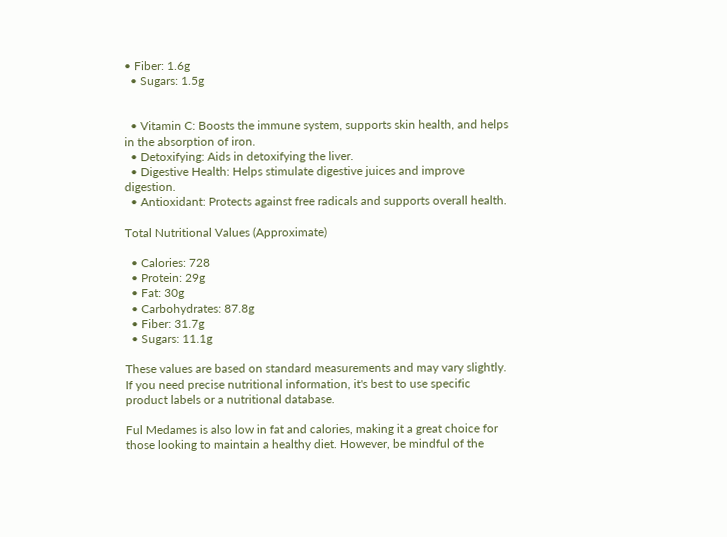• Fiber: 1.6g
  • Sugars: 1.5g


  • Vitamin C: Boosts the immune system, supports skin health, and helps in the absorption of iron.
  • Detoxifying: Aids in detoxifying the liver.
  • Digestive Health: Helps stimulate digestive juices and improve digestion.
  • Antioxidant: Protects against free radicals and supports overall health.

Total Nutritional Values (Approximate)

  • Calories: 728
  • Protein: 29g
  • Fat: 30g
  • Carbohydrates: 87.8g
  • Fiber: 31.7g
  • Sugars: 11.1g

These values are based on standard measurements and may vary slightly. If you need precise nutritional information, it's best to use specific product labels or a nutritional database.

Ful Medames is also low in fat and calories, making it a great choice for those looking to maintain a healthy diet. However, be mindful of the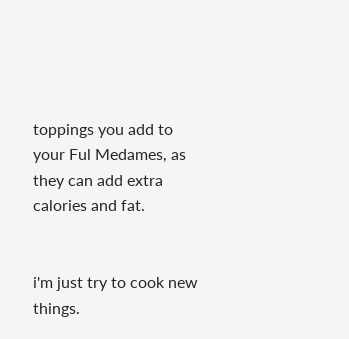toppings you add to your Ful Medames, as they can add extra calories and fat.


i'm just try to cook new things.